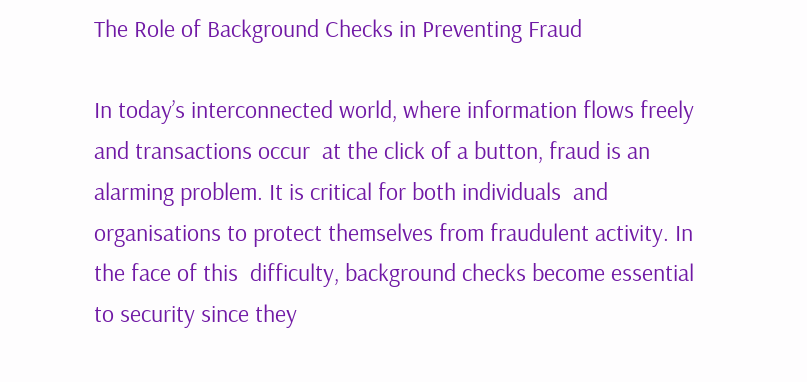The Role of Background Checks in Preventing Fraud

In today’s interconnected world, where information flows freely and transactions occur  at the click of a button, fraud is an alarming problem. It is critical for both individuals  and organisations to protect themselves from fraudulent activity. In the face of this  difficulty, background checks become essential to security since they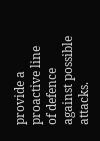provide a  proactive line of defence against possible attacks.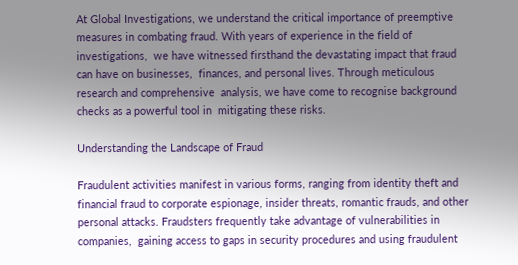At Global Investigations, we understand the critical importance of preemptive  measures in combating fraud. With years of experience in the field of investigations,  we have witnessed firsthand the devastating impact that fraud can have on businesses,  finances, and personal lives. Through meticulous research and comprehensive  analysis, we have come to recognise background checks as a powerful tool in  mitigating these risks.

Understanding the Landscape of Fraud

Fraudulent activities manifest in various forms, ranging from identity theft and  financial fraud to corporate espionage, insider threats, romantic frauds, and other  personal attacks. Fraudsters frequently take advantage of vulnerabilities in companies,  gaining access to gaps in security procedures and using fraudulent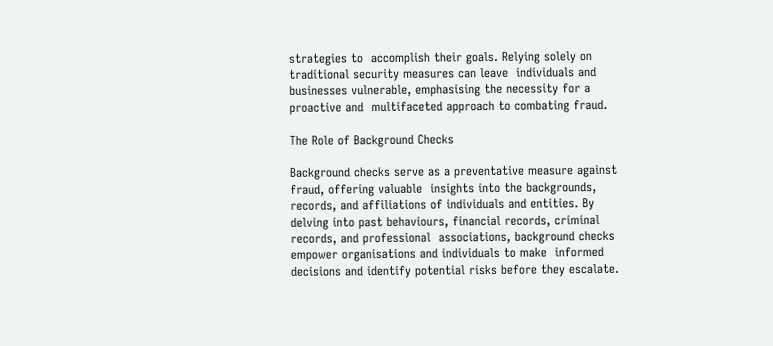strategies to  accomplish their goals. Relying solely on traditional security measures can leave  individuals and businesses vulnerable, emphasising the necessity for a proactive and  multifaceted approach to combating fraud.

The Role of Background Checks

Background checks serve as a preventative measure against fraud, offering valuable  insights into the backgrounds, records, and affiliations of individuals and entities. By  delving into past behaviours, financial records, criminal records, and professional  associations, background checks empower organisations and individuals to make  informed decisions and identify potential risks before they escalate.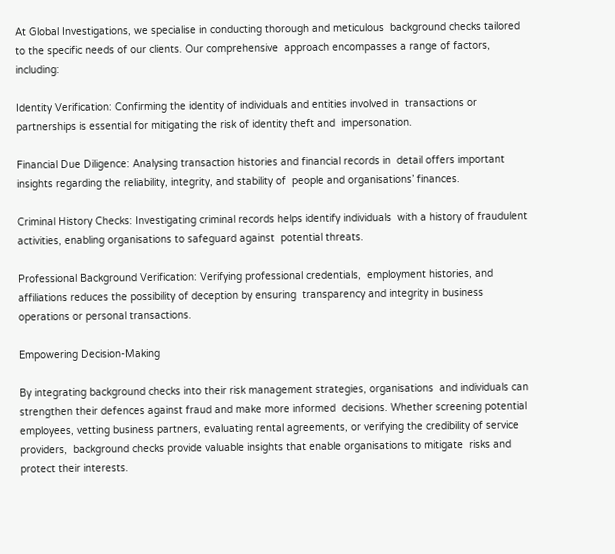At Global Investigations, we specialise in conducting thorough and meticulous  background checks tailored to the specific needs of our clients. Our comprehensive  approach encompasses a range of factors, including:

Identity Verification: Confirming the identity of individuals and entities involved in  transactions or partnerships is essential for mitigating the risk of identity theft and  impersonation.

Financial Due Diligence: Analysing transaction histories and financial records in  detail offers important insights regarding the reliability, integrity, and stability of  people and organisations’ finances.

Criminal History Checks: Investigating criminal records helps identify individuals  with a history of fraudulent activities, enabling organisations to safeguard against  potential threats.

Professional Background Verification: Verifying professional credentials,  employment histories, and affiliations reduces the possibility of deception by ensuring  transparency and integrity in business operations or personal transactions.

Empowering Decision-Making

By integrating background checks into their risk management strategies, organisations  and individuals can strengthen their defences against fraud and make more informed  decisions. Whether screening potential employees, vetting business partners, evaluating rental agreements, or verifying the credibility of service providers,  background checks provide valuable insights that enable organisations to mitigate  risks and protect their interests.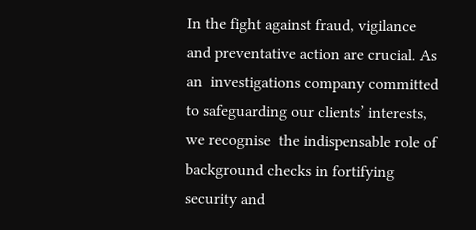In the fight against fraud, vigilance and preventative action are crucial. As an  investigations company committed to safeguarding our clients’ interests, we recognise  the indispensable role of background checks in fortifying security and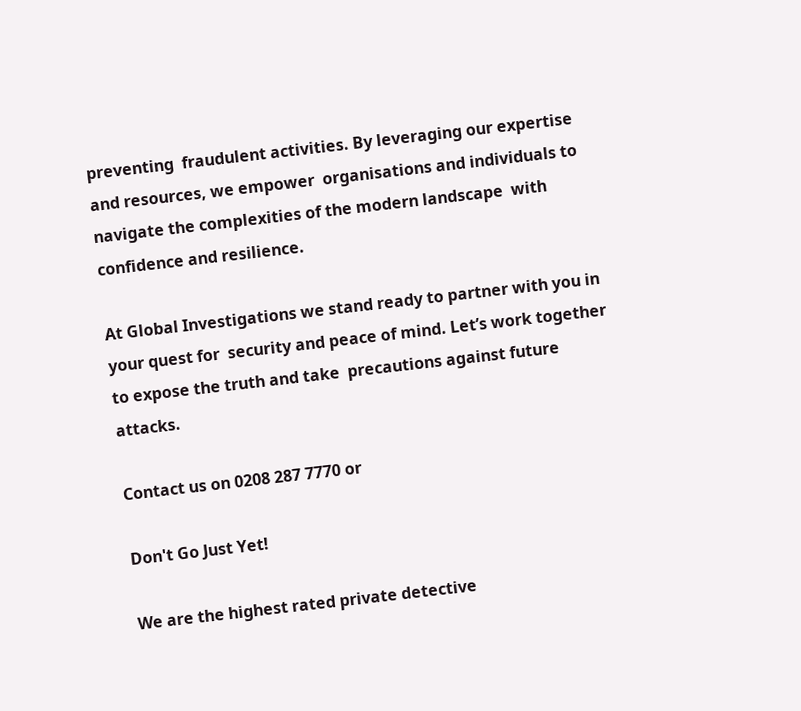preventing  fraudulent activities. By leveraging our expertise and resources, we empower  organisations and individuals to navigate the complexities of the modern landscape  with confidence and resilience.

At Global Investigations we stand ready to partner with you in your quest for  security and peace of mind. Let’s work together to expose the truth and take  precautions against future attacks.

Contact us on 0208 287 7770 or

Don't Go Just Yet!

We are the highest rated private detective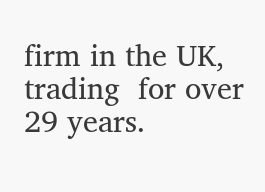firm in the UK, trading  for over 29 years.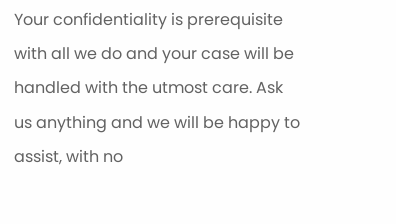Your confidentiality is prerequisite with all we do and your case will be handled with the utmost care. Ask us anything and we will be happy to assist, with no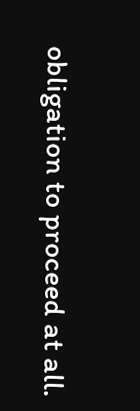obligation to proceed at all.